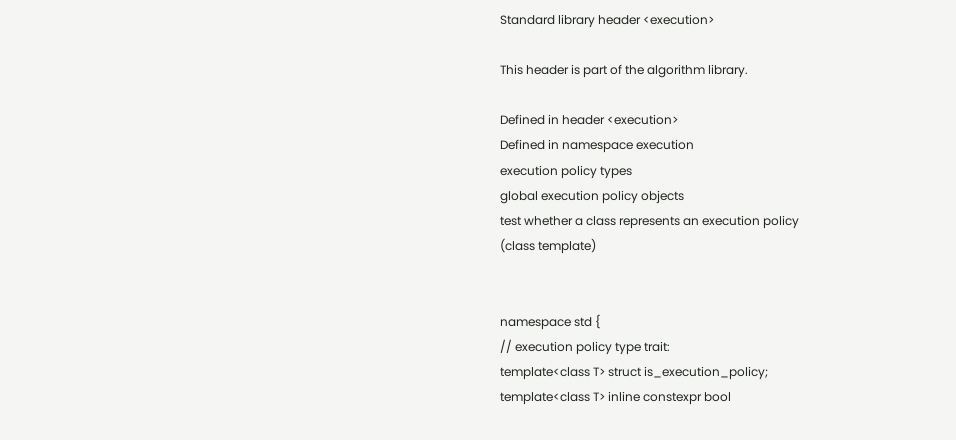Standard library header <execution>

This header is part of the algorithm library.

Defined in header <execution>
Defined in namespace execution
execution policy types
global execution policy objects
test whether a class represents an execution policy
(class template)


namespace std {
// execution policy type trait:
template<class T> struct is_execution_policy;
template<class T> inline constexpr bool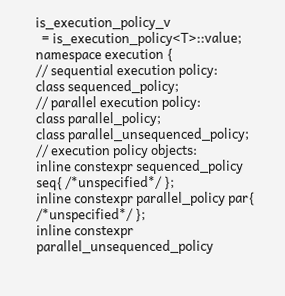is_execution_policy_v
  = is_execution_policy<T>::value;
namespace execution {
// sequential execution policy:
class sequenced_policy;
// parallel execution policy:
class parallel_policy;
class parallel_unsequenced_policy;
// execution policy objects:
inline constexpr sequenced_policy seq{ /*unspecified*/ };
inline constexpr parallel_policy par{ /*unspecified*/ };
inline constexpr parallel_unsequenced_policy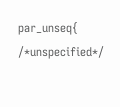par_unseq{ /*unspecified*/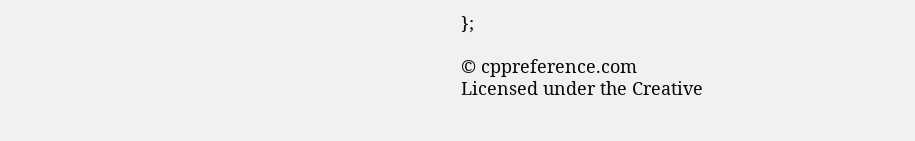};

© cppreference.com
Licensed under the Creative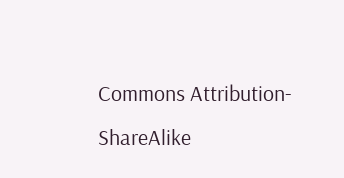Commons Attribution-ShareAlike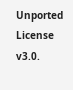Unported License v3.0.